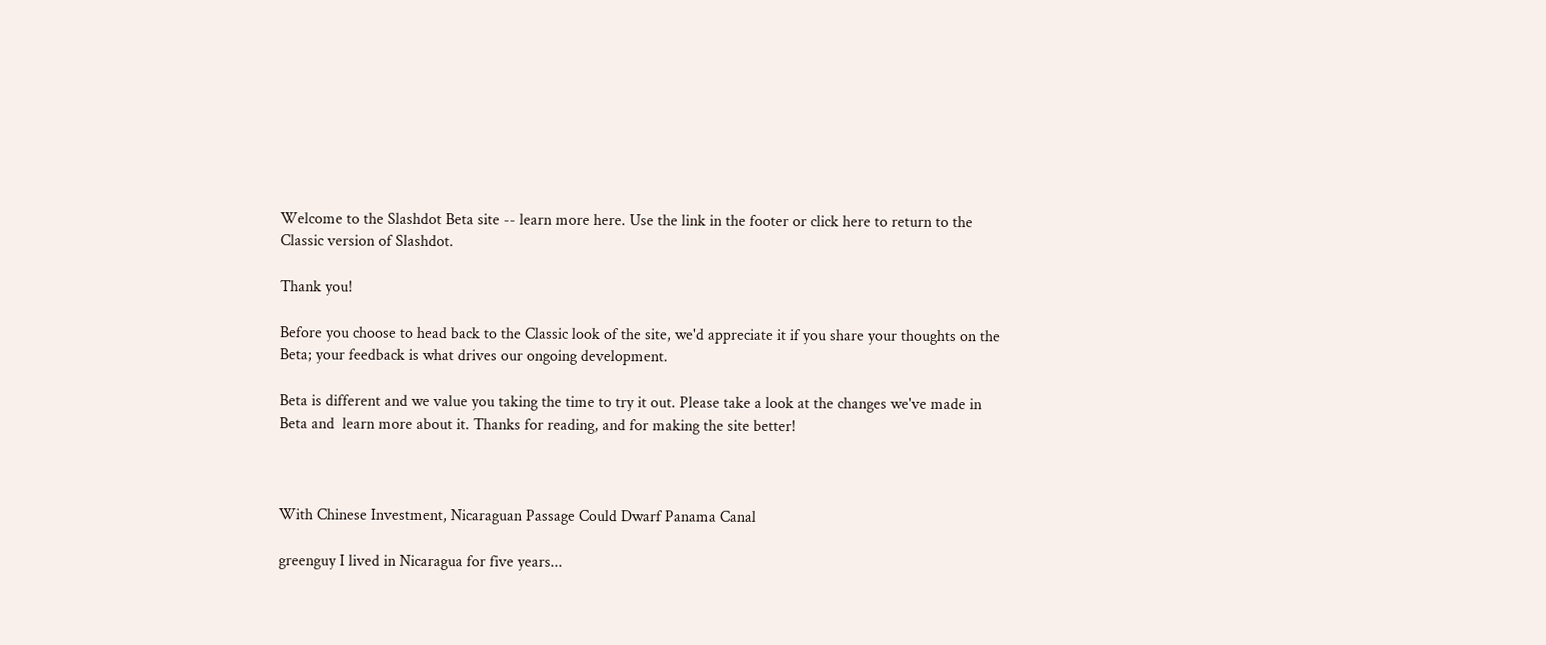Welcome to the Slashdot Beta site -- learn more here. Use the link in the footer or click here to return to the Classic version of Slashdot.

Thank you!

Before you choose to head back to the Classic look of the site, we'd appreciate it if you share your thoughts on the Beta; your feedback is what drives our ongoing development.

Beta is different and we value you taking the time to try it out. Please take a look at the changes we've made in Beta and  learn more about it. Thanks for reading, and for making the site better!



With Chinese Investment, Nicaraguan Passage Could Dwarf Panama Canal

greenguy I lived in Nicaragua for five years...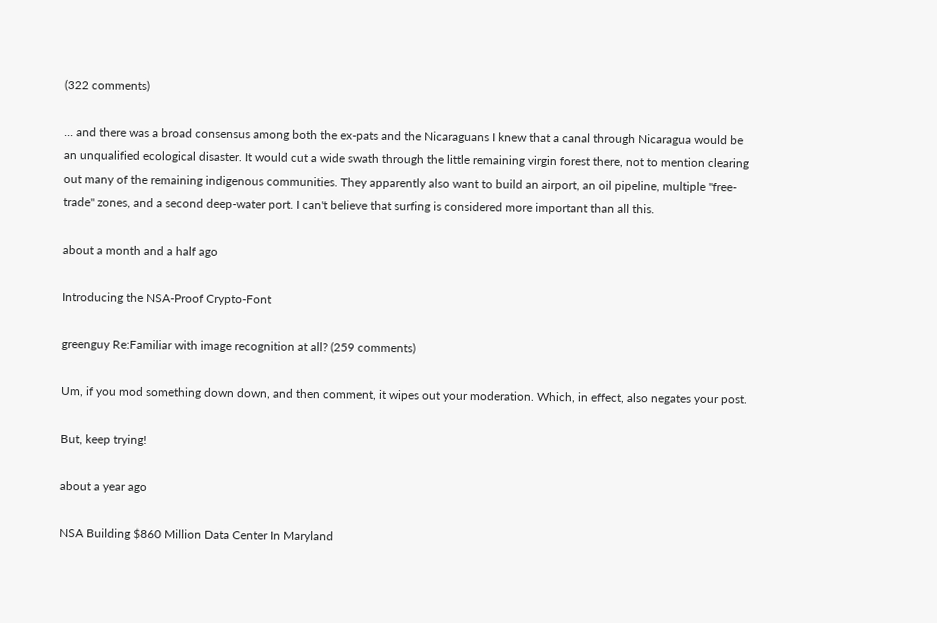(322 comments)

... and there was a broad consensus among both the ex-pats and the Nicaraguans I knew that a canal through Nicaragua would be an unqualified ecological disaster. It would cut a wide swath through the little remaining virgin forest there, not to mention clearing out many of the remaining indigenous communities. They apparently also want to build an airport, an oil pipeline, multiple "free-trade" zones, and a second deep-water port. I can't believe that surfing is considered more important than all this.

about a month and a half ago

Introducing the NSA-Proof Crypto-Font

greenguy Re:Familiar with image recognition at all? (259 comments)

Um, if you mod something down down, and then comment, it wipes out your moderation. Which, in effect, also negates your post.

But, keep trying!

about a year ago

NSA Building $860 Million Data Center In Maryland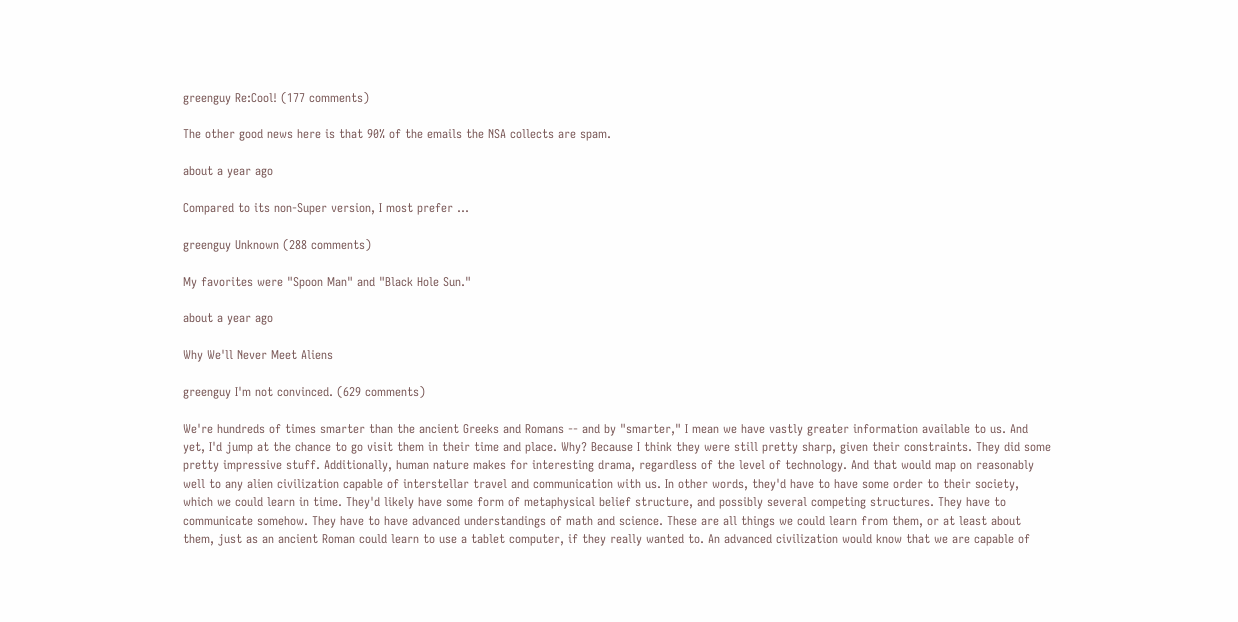greenguy Re:Cool! (177 comments)

The other good news here is that 90% of the emails the NSA collects are spam.

about a year ago

Compared to its non-Super version, I most prefer ...

greenguy Unknown (288 comments)

My favorites were "Spoon Man" and "Black Hole Sun."

about a year ago

Why We'll Never Meet Aliens

greenguy I'm not convinced. (629 comments)

We're hundreds of times smarter than the ancient Greeks and Romans -- and by "smarter," I mean we have vastly greater information available to us. And yet, I'd jump at the chance to go visit them in their time and place. Why? Because I think they were still pretty sharp, given their constraints. They did some pretty impressive stuff. Additionally, human nature makes for interesting drama, regardless of the level of technology. And that would map on reasonably well to any alien civilization capable of interstellar travel and communication with us. In other words, they'd have to have some order to their society, which we could learn in time. They'd likely have some form of metaphysical belief structure, and possibly several competing structures. They have to communicate somehow. They have to have advanced understandings of math and science. These are all things we could learn from them, or at least about them, just as an ancient Roman could learn to use a tablet computer, if they really wanted to. An advanced civilization would know that we are capable of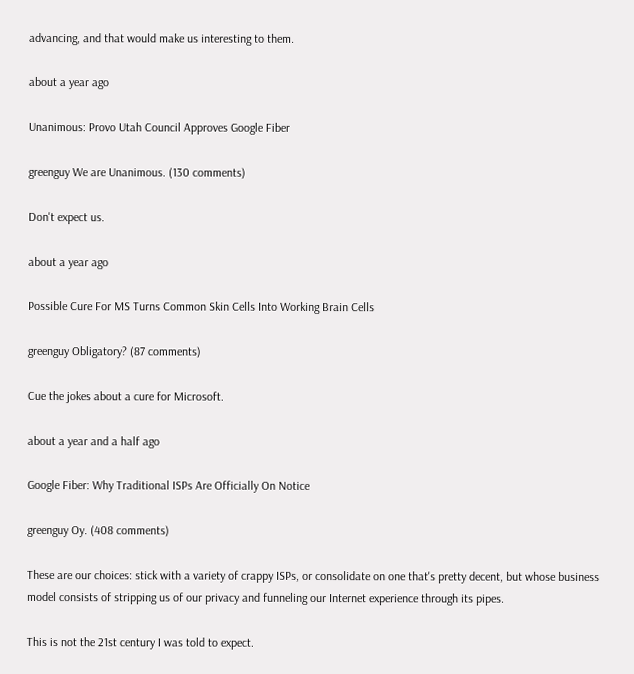advancing, and that would make us interesting to them.

about a year ago

Unanimous: Provo Utah Council Approves Google Fiber

greenguy We are Unanimous. (130 comments)

Don't expect us.

about a year ago

Possible Cure For MS Turns Common Skin Cells Into Working Brain Cells

greenguy Obligatory? (87 comments)

Cue the jokes about a cure for Microsoft.

about a year and a half ago

Google Fiber: Why Traditional ISPs Are Officially On Notice

greenguy Oy. (408 comments)

These are our choices: stick with a variety of crappy ISPs, or consolidate on one that's pretty decent, but whose business model consists of stripping us of our privacy and funneling our Internet experience through its pipes.

This is not the 21st century I was told to expect.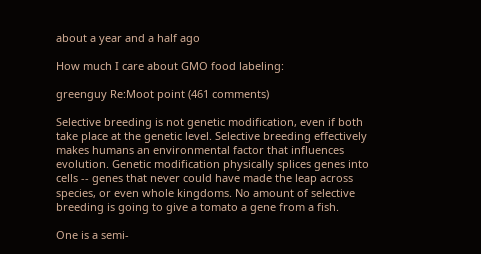about a year and a half ago

How much I care about GMO food labeling:

greenguy Re:Moot point (461 comments)

Selective breeding is not genetic modification, even if both take place at the genetic level. Selective breeding effectively makes humans an environmental factor that influences evolution. Genetic modification physically splices genes into cells -- genes that never could have made the leap across species, or even whole kingdoms. No amount of selective breeding is going to give a tomato a gene from a fish.

One is a semi-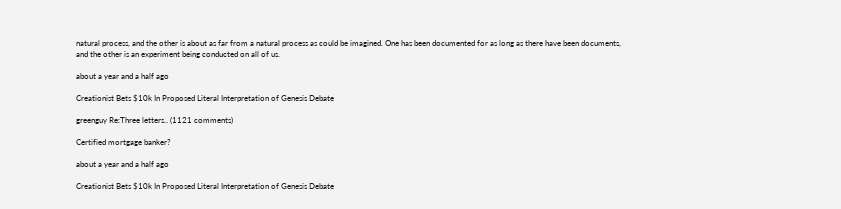natural process, and the other is about as far from a natural process as could be imagined. One has been documented for as long as there have been documents, and the other is an experiment being conducted on all of us.

about a year and a half ago

Creationist Bets $10k In Proposed Literal Interpretation of Genesis Debate

greenguy Re:Three letters.. (1121 comments)

Certified mortgage banker?

about a year and a half ago

Creationist Bets $10k In Proposed Literal Interpretation of Genesis Debate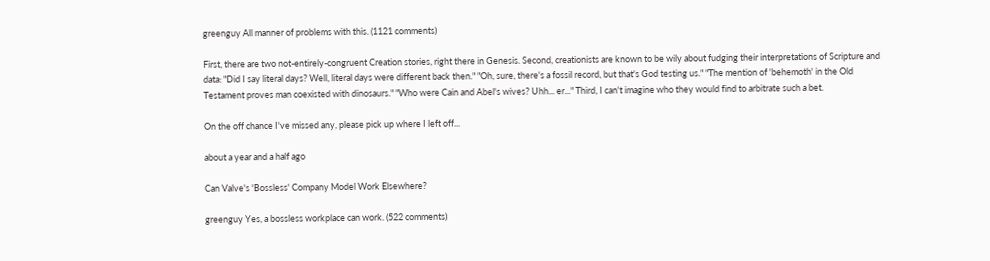greenguy All manner of problems with this. (1121 comments)

First, there are two not-entirely-congruent Creation stories, right there in Genesis. Second, creationists are known to be wily about fudging their interpretations of Scripture and data: "Did I say literal days? Well, literal days were different back then." "Oh, sure, there's a fossil record, but that's God testing us." "The mention of 'behemoth' in the Old Testament proves man coexisted with dinosaurs." "Who were Cain and Abel's wives? Uhh... er..." Third, I can't imagine who they would find to arbitrate such a bet.

On the off chance I've missed any, please pick up where I left off...

about a year and a half ago

Can Valve's 'Bossless' Company Model Work Elsewhere?

greenguy Yes, a bossless workplace can work. (522 comments)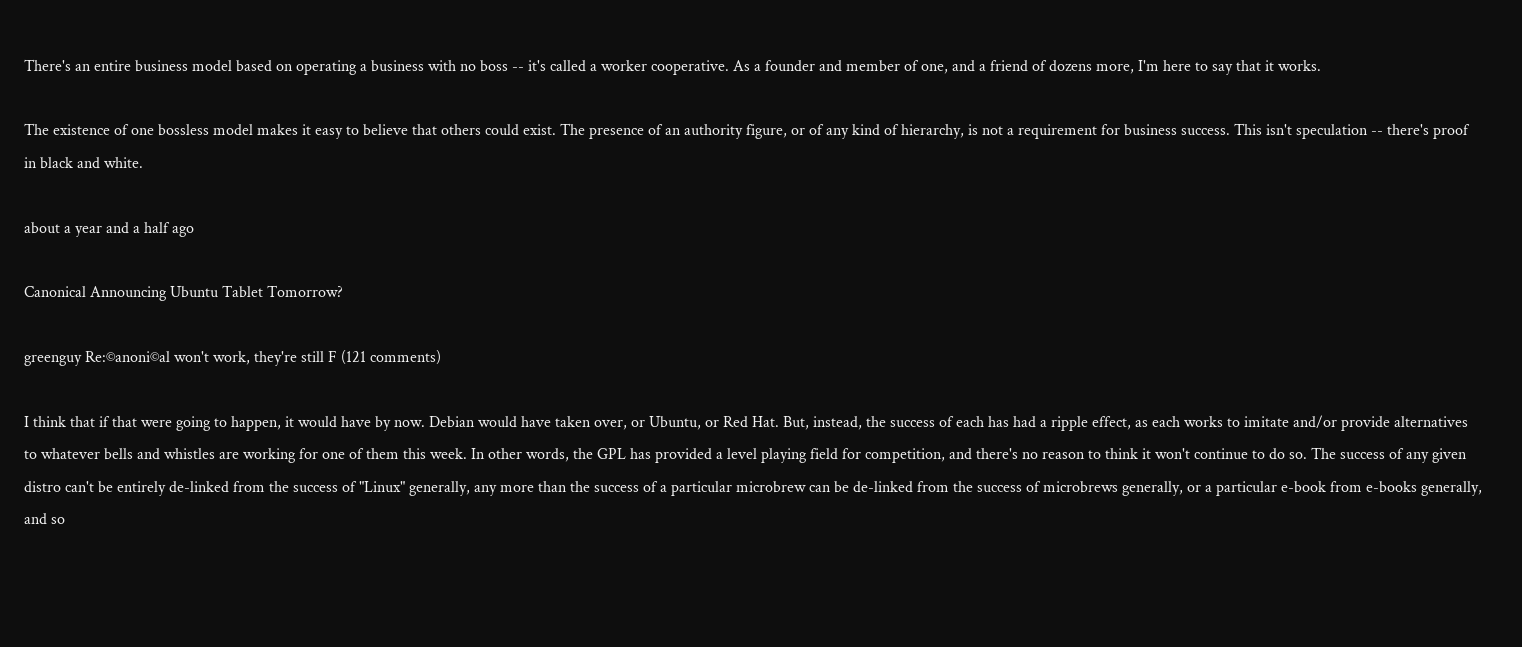There's an entire business model based on operating a business with no boss -- it's called a worker cooperative. As a founder and member of one, and a friend of dozens more, I'm here to say that it works.

The existence of one bossless model makes it easy to believe that others could exist. The presence of an authority figure, or of any kind of hierarchy, is not a requirement for business success. This isn't speculation -- there's proof in black and white.

about a year and a half ago

Canonical Announcing Ubuntu Tablet Tomorrow?

greenguy Re:©anoni©al won't work, they're still F (121 comments)

I think that if that were going to happen, it would have by now. Debian would have taken over, or Ubuntu, or Red Hat. But, instead, the success of each has had a ripple effect, as each works to imitate and/or provide alternatives to whatever bells and whistles are working for one of them this week. In other words, the GPL has provided a level playing field for competition, and there's no reason to think it won't continue to do so. The success of any given distro can't be entirely de-linked from the success of "Linux" generally, any more than the success of a particular microbrew can be de-linked from the success of microbrews generally, or a particular e-book from e-books generally, and so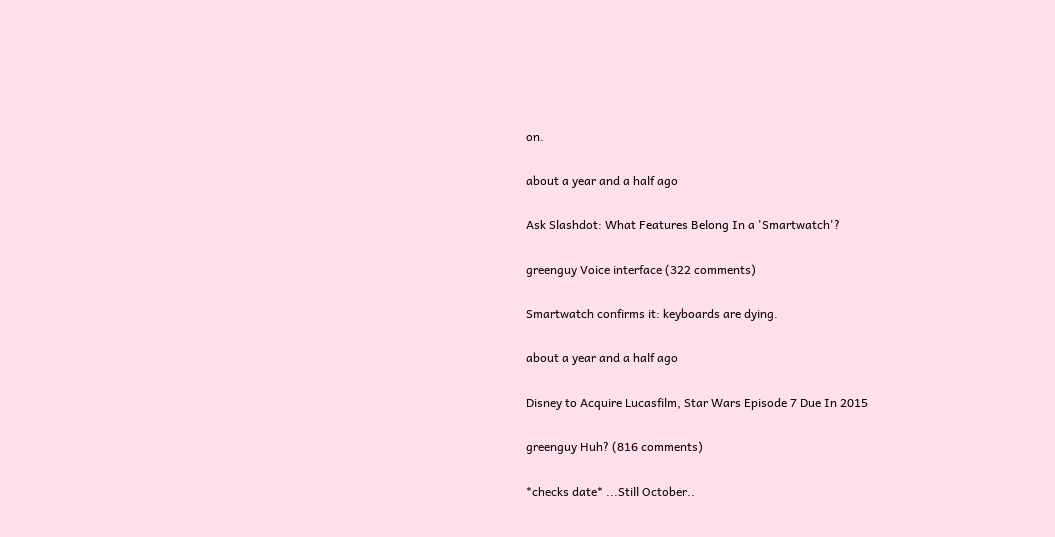on.

about a year and a half ago

Ask Slashdot: What Features Belong In a 'Smartwatch'?

greenguy Voice interface (322 comments)

Smartwatch confirms it: keyboards are dying.

about a year and a half ago

Disney to Acquire Lucasfilm, Star Wars Episode 7 Due In 2015

greenguy Huh? (816 comments)

*checks date* ...Still October..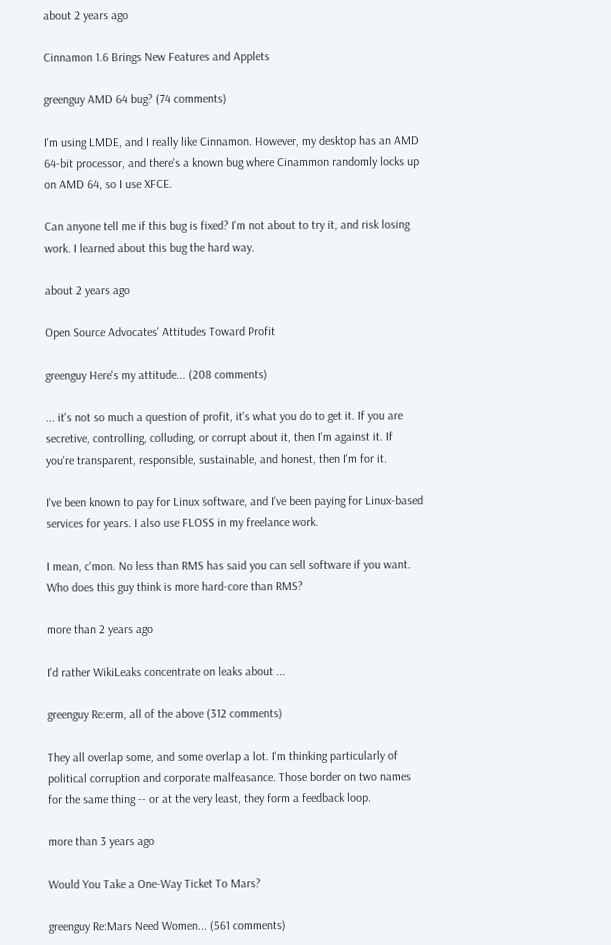about 2 years ago

Cinnamon 1.6 Brings New Features and Applets

greenguy AMD 64 bug? (74 comments)

I'm using LMDE, and I really like Cinnamon. However, my desktop has an AMD 64-bit processor, and there's a known bug where Cinammon randomly locks up on AMD 64, so I use XFCE.

Can anyone tell me if this bug is fixed? I'm not about to try it, and risk losing work. I learned about this bug the hard way.

about 2 years ago

Open Source Advocates' Attitudes Toward Profit

greenguy Here's my attitude... (208 comments)

... it's not so much a question of profit, it's what you do to get it. If you are secretive, controlling, colluding, or corrupt about it, then I'm against it. If you're transparent, responsible, sustainable, and honest, then I'm for it.

I've been known to pay for Linux software, and I've been paying for Linux-based services for years. I also use FLOSS in my freelance work.

I mean, c'mon. No less than RMS has said you can sell software if you want. Who does this guy think is more hard-core than RMS?

more than 2 years ago

I'd rather WikiLeaks concentrate on leaks about ...

greenguy Re:erm, all of the above (312 comments)

They all overlap some, and some overlap a lot. I'm thinking particularly of political corruption and corporate malfeasance. Those border on two names for the same thing -- or at the very least, they form a feedback loop.

more than 3 years ago

Would You Take a One-Way Ticket To Mars?

greenguy Re:Mars Need Women... (561 comments)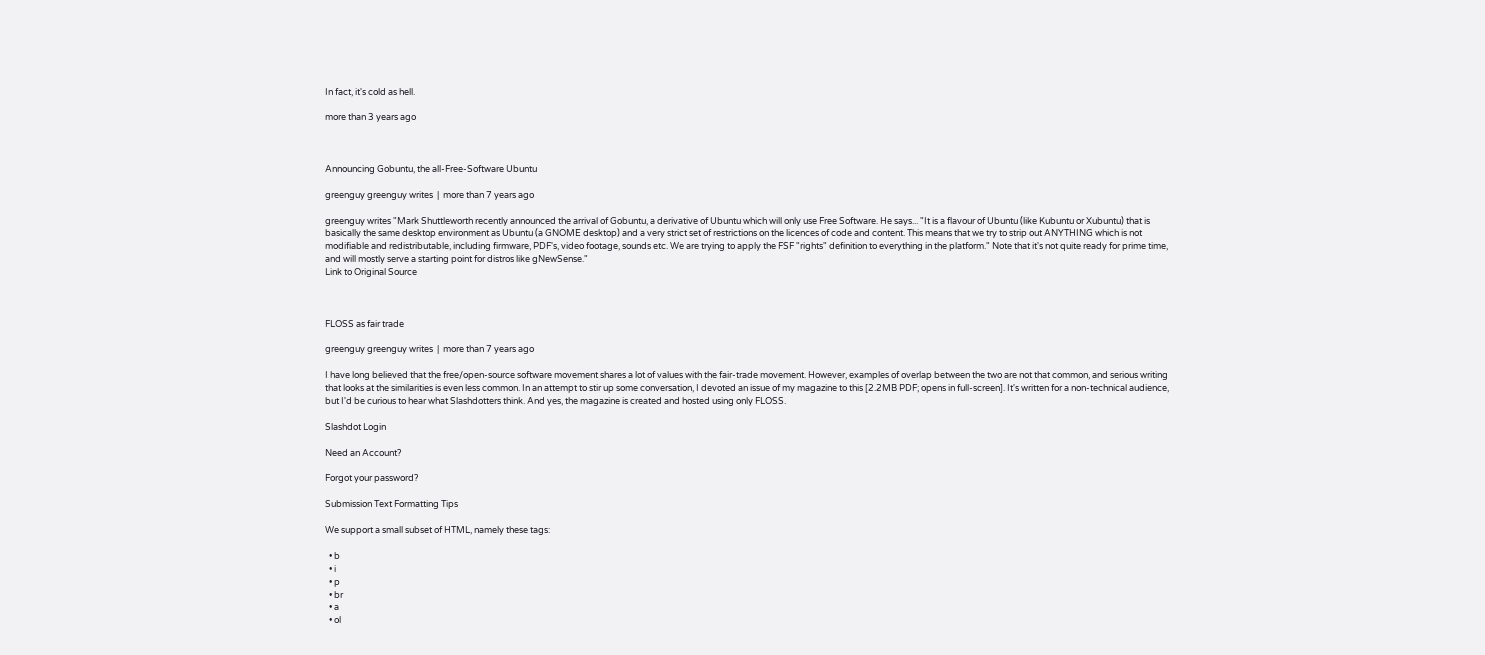In fact, it's cold as hell.

more than 3 years ago



Announcing Gobuntu, the all-Free-Software Ubuntu

greenguy greenguy writes  |  more than 7 years ago

greenguy writes "Mark Shuttleworth recently announced the arrival of Gobuntu, a derivative of Ubuntu which will only use Free Software. He says... "It is a flavour of Ubuntu (like Kubuntu or Xubuntu) that is basically the same desktop environment as Ubuntu (a GNOME desktop) and a very strict set of restrictions on the licences of code and content. This means that we try to strip out ANYTHING which is not modifiable and redistributable, including firmware, PDF's, video footage, sounds etc. We are trying to apply the FSF "rights" definition to everything in the platform." Note that it's not quite ready for prime time, and will mostly serve a starting point for distros like gNewSense."
Link to Original Source



FLOSS as fair trade

greenguy greenguy writes  |  more than 7 years ago

I have long believed that the free/open-source software movement shares a lot of values with the fair-trade movement. However, examples of overlap between the two are not that common, and serious writing that looks at the similarities is even less common. In an attempt to stir up some conversation, I devoted an issue of my magazine to this [2.2MB PDF; opens in full-screen]. It's written for a non-technical audience, but I'd be curious to hear what Slashdotters think. And yes, the magazine is created and hosted using only FLOSS.

Slashdot Login

Need an Account?

Forgot your password?

Submission Text Formatting Tips

We support a small subset of HTML, namely these tags:

  • b
  • i
  • p
  • br
  • a
  • ol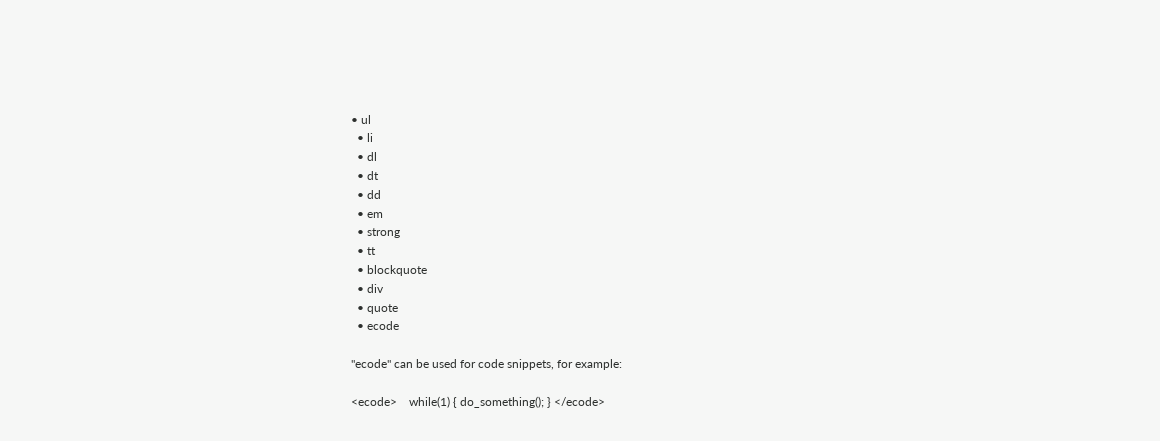• ul
  • li
  • dl
  • dt
  • dd
  • em
  • strong
  • tt
  • blockquote
  • div
  • quote
  • ecode

"ecode" can be used for code snippets, for example:

<ecode>    while(1) { do_something(); } </ecode>